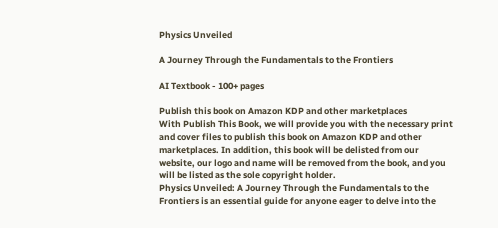Physics Unveiled

A Journey Through the Fundamentals to the Frontiers

AI Textbook - 100+ pages

Publish this book on Amazon KDP and other marketplaces
With Publish This Book, we will provide you with the necessary print and cover files to publish this book on Amazon KDP and other marketplaces. In addition, this book will be delisted from our website, our logo and name will be removed from the book, and you will be listed as the sole copyright holder.
Physics Unveiled: A Journey Through the Fundamentals to the Frontiers is an essential guide for anyone eager to delve into the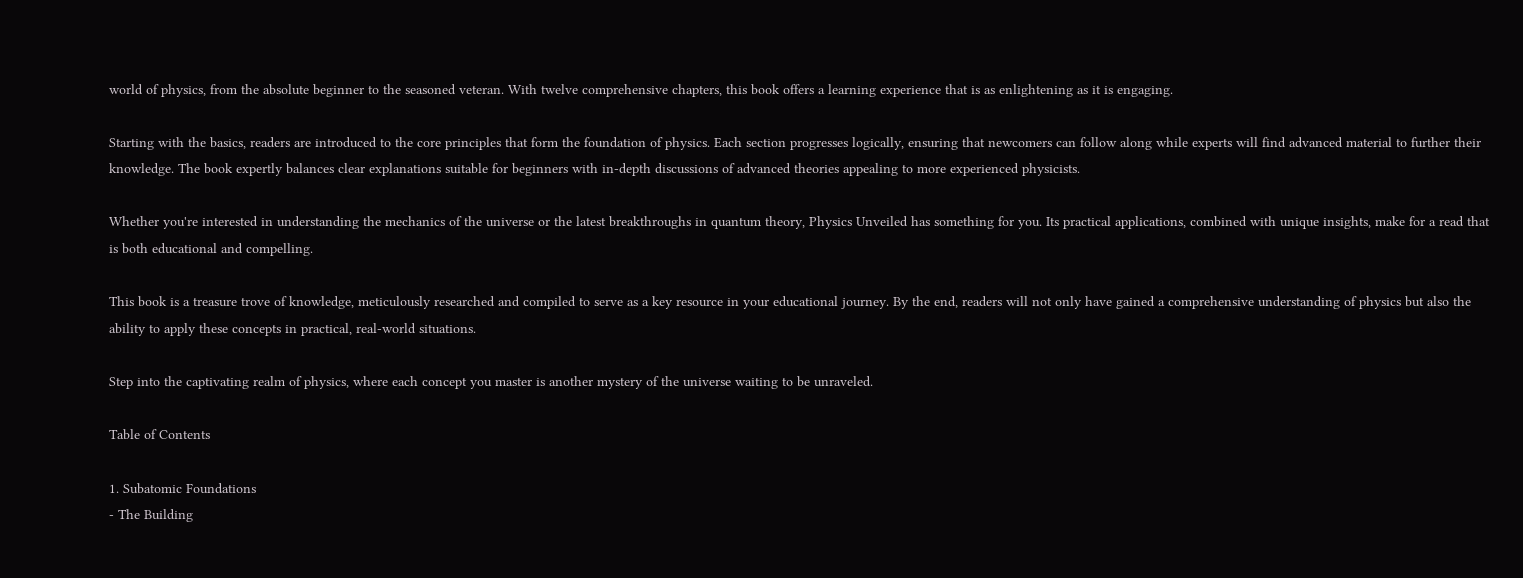world of physics, from the absolute beginner to the seasoned veteran. With twelve comprehensive chapters, this book offers a learning experience that is as enlightening as it is engaging.

Starting with the basics, readers are introduced to the core principles that form the foundation of physics. Each section progresses logically, ensuring that newcomers can follow along while experts will find advanced material to further their knowledge. The book expertly balances clear explanations suitable for beginners with in-depth discussions of advanced theories appealing to more experienced physicists.

Whether you're interested in understanding the mechanics of the universe or the latest breakthroughs in quantum theory, Physics Unveiled has something for you. Its practical applications, combined with unique insights, make for a read that is both educational and compelling.

This book is a treasure trove of knowledge, meticulously researched and compiled to serve as a key resource in your educational journey. By the end, readers will not only have gained a comprehensive understanding of physics but also the ability to apply these concepts in practical, real-world situations.

Step into the captivating realm of physics, where each concept you master is another mystery of the universe waiting to be unraveled.

Table of Contents

1. Subatomic Foundations
- The Building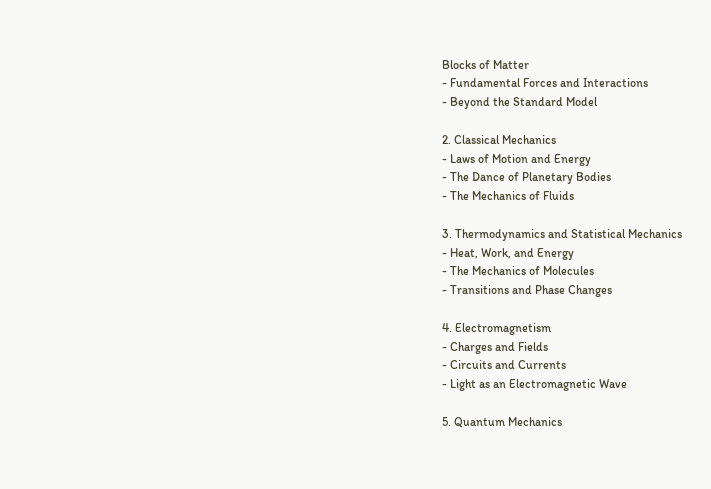Blocks of Matter
- Fundamental Forces and Interactions
- Beyond the Standard Model

2. Classical Mechanics
- Laws of Motion and Energy
- The Dance of Planetary Bodies
- The Mechanics of Fluids

3. Thermodynamics and Statistical Mechanics
- Heat, Work, and Energy
- The Mechanics of Molecules
- Transitions and Phase Changes

4. Electromagnetism
- Charges and Fields
- Circuits and Currents
- Light as an Electromagnetic Wave

5. Quantum Mechanics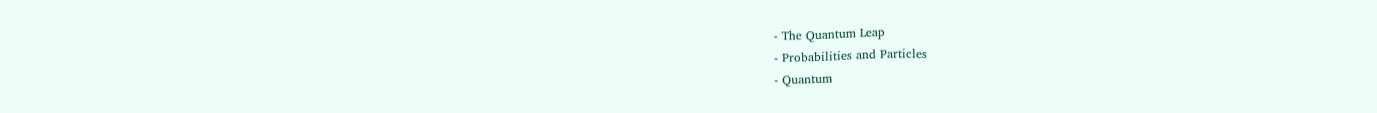- The Quantum Leap
- Probabilities and Particles
- Quantum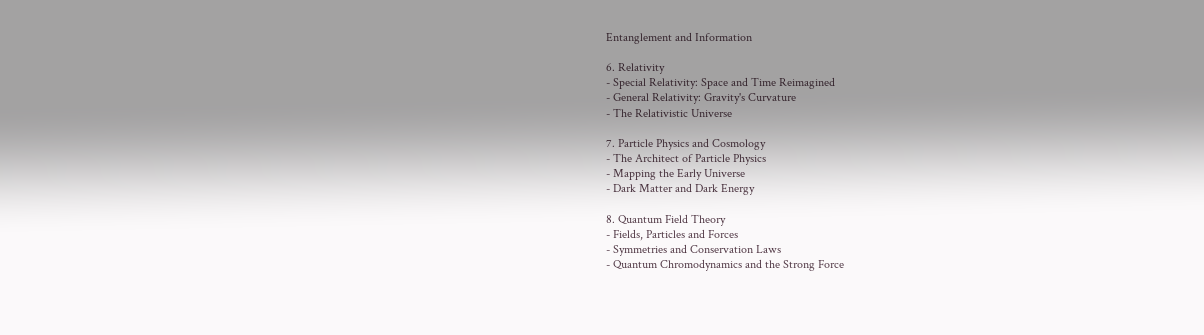Entanglement and Information

6. Relativity
- Special Relativity: Space and Time Reimagined
- General Relativity: Gravity's Curvature
- The Relativistic Universe

7. Particle Physics and Cosmology
- The Architect of Particle Physics
- Mapping the Early Universe
- Dark Matter and Dark Energy

8. Quantum Field Theory
- Fields, Particles and Forces
- Symmetries and Conservation Laws
- Quantum Chromodynamics and the Strong Force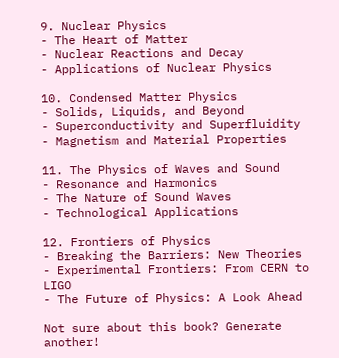9. Nuclear Physics
- The Heart of Matter
- Nuclear Reactions and Decay
- Applications of Nuclear Physics

10. Condensed Matter Physics
- Solids, Liquids, and Beyond
- Superconductivity and Superfluidity
- Magnetism and Material Properties

11. The Physics of Waves and Sound
- Resonance and Harmonics
- The Nature of Sound Waves
- Technological Applications

12. Frontiers of Physics
- Breaking the Barriers: New Theories
- Experimental Frontiers: From CERN to LIGO
- The Future of Physics: A Look Ahead

Not sure about this book? Generate another!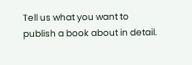Tell us what you want to publish a book about in detail.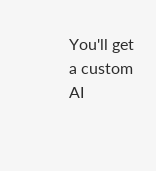You'll get a custom AI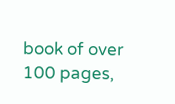book of over 100 pages,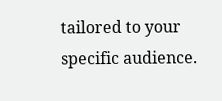tailored to your specific audience.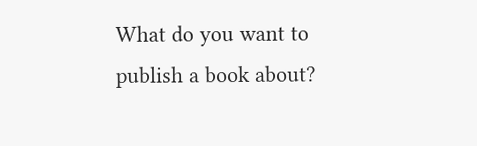What do you want to publish a book about?